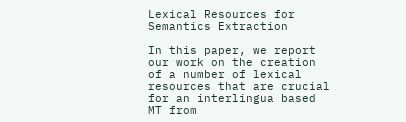Lexical Resources for Semantics Extraction

In this paper, we report our work on the creation of a number of lexical resources that are crucial for an interlingua based MT from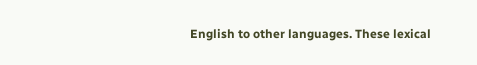English to other languages. These lexical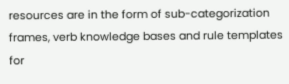resources are in the form of sub-categorization frames, verb knowledge bases and rule templates for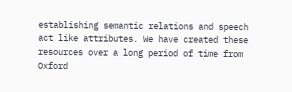establishing semantic relations and speech act like attributes. We have created these resources over a long period of time from Oxford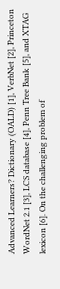Advanced Learners? Dictionary (OALD) [1], VerbNet [2], Princeton WordNet 2.1 [3], LCS database [4], Penn Tree Bank [5], and XTAG lexicon [6]. On the challenging problem of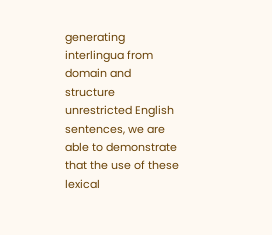generating interlingua from domain and structure unrestricted English sentences, we are able to demonstrate that the use of these lexical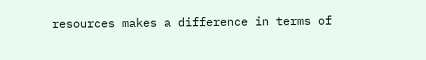resources makes a difference in terms of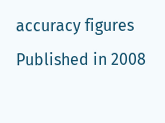accuracy figures
Published in 2008